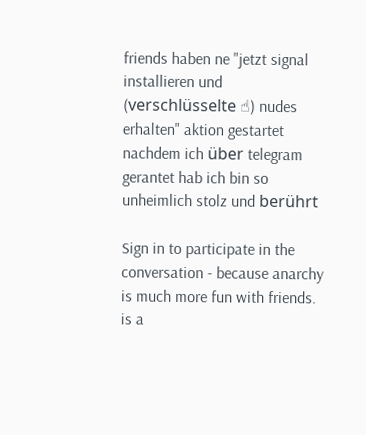friends haben ne "jetzt signal installieren und (verschlüsselte ☝) nudes erhalten" aktion gestartet nachdem ich über telegram gerantet hab ich bin so unheimlich stolz und berührt

Sign in to participate in the conversation - because anarchy is much more fun with friends. is a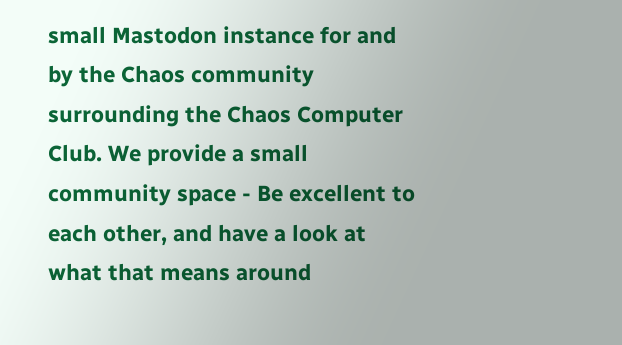small Mastodon instance for and by the Chaos community surrounding the Chaos Computer Club. We provide a small community space - Be excellent to each other, and have a look at what that means around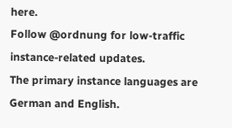here.
Follow @ordnung for low-traffic instance-related updates.
The primary instance languages are German and English.